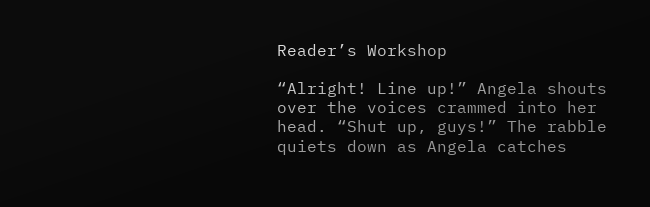Reader’s Workshop

“Alright! Line up!” Angela shouts over the voices crammed into her head. “Shut up, guys!” The rabble quiets down as Angela catches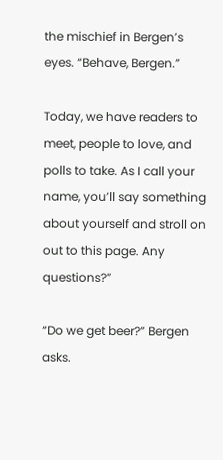the mischief in Bergen’s eyes. “Behave, Bergen.”

Today, we have readers to meet, people to love, and polls to take. As I call your name, you’ll say something about yourself and stroll on out to this page. Any questions?”

“Do we get beer?” Bergen asks.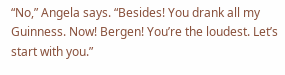“No,” Angela says. “Besides! You drank all my Guinness. Now! Bergen! You’re the loudest. Let’s start with you.”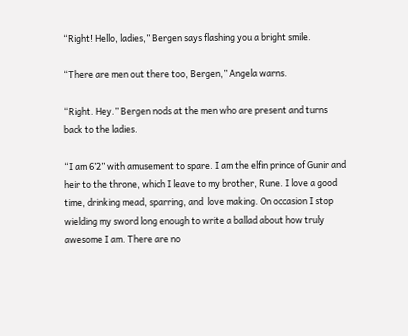“Right! Hello, ladies,” Bergen says flashing you a bright smile.

“There are men out there too, Bergen,” Angela warns.

“Right. Hey.” Bergen nods at the men who are present and turns back to the ladies.

“I am 6’2” with amusement to spare. I am the elfin prince of Gunir and heir to the throne, which I leave to my brother, Rune. I love a good time, drinking mead, sparring, and  love making. On occasion I stop wielding my sword long enough to write a ballad about how truly awesome I am. There are no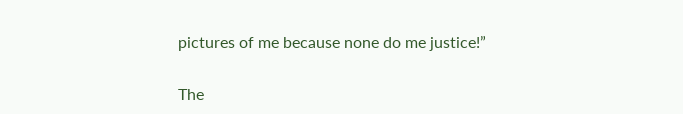pictures of me because none do me justice!”

The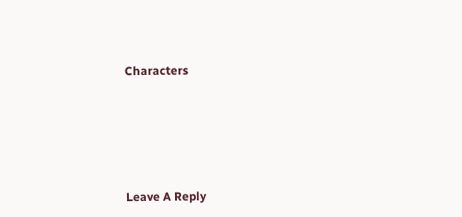Characters








Leave A Reply